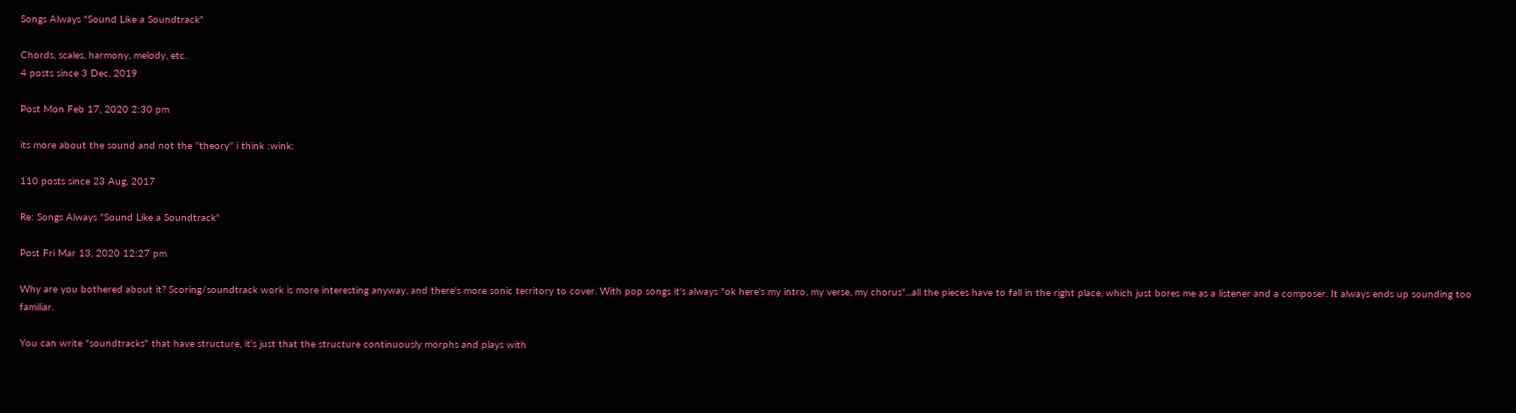Songs Always "Sound Like a Soundtrack"

Chords, scales, harmony, melody, etc.
4 posts since 3 Dec, 2019

Post Mon Feb 17, 2020 2:30 pm

its more about the sound and not the ''theory'' i think :wink:

110 posts since 23 Aug, 2017

Re: Songs Always "Sound Like a Soundtrack"

Post Fri Mar 13, 2020 12:27 pm

Why are you bothered about it? Scoring/soundtrack work is more interesting anyway, and there's more sonic territory to cover. With pop songs it's always "ok here's my intro, my verse, my chorus"...all the pieces have to fall in the right place, which just bores me as a listener and a composer. It always ends up sounding too familiar.

You can write "soundtracks" that have structure, it's just that the structure continuously morphs and plays with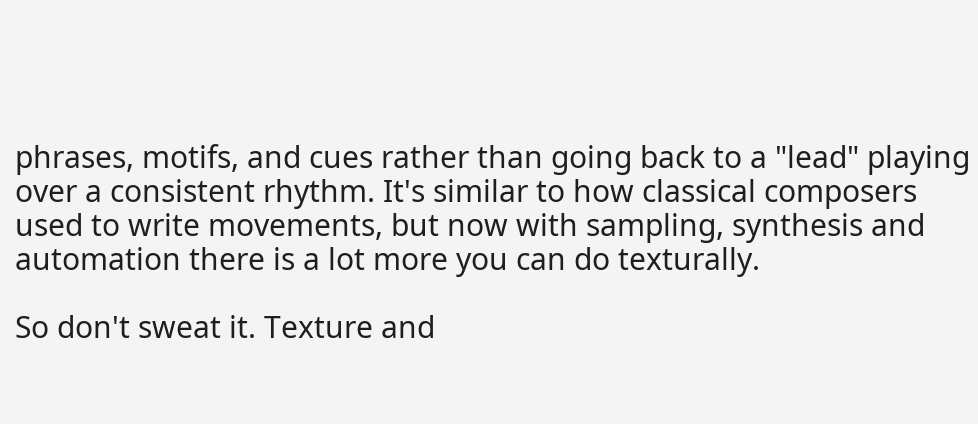phrases, motifs, and cues rather than going back to a "lead" playing over a consistent rhythm. It's similar to how classical composers used to write movements, but now with sampling, synthesis and automation there is a lot more you can do texturally.

So don't sweat it. Texture and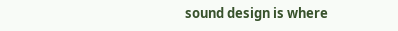sound design is where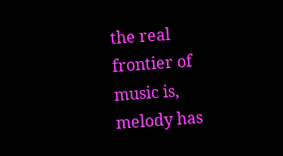the real frontier of music is, melody has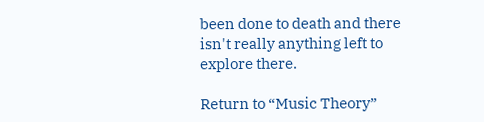been done to death and there isn't really anything left to explore there.

Return to “Music Theory”